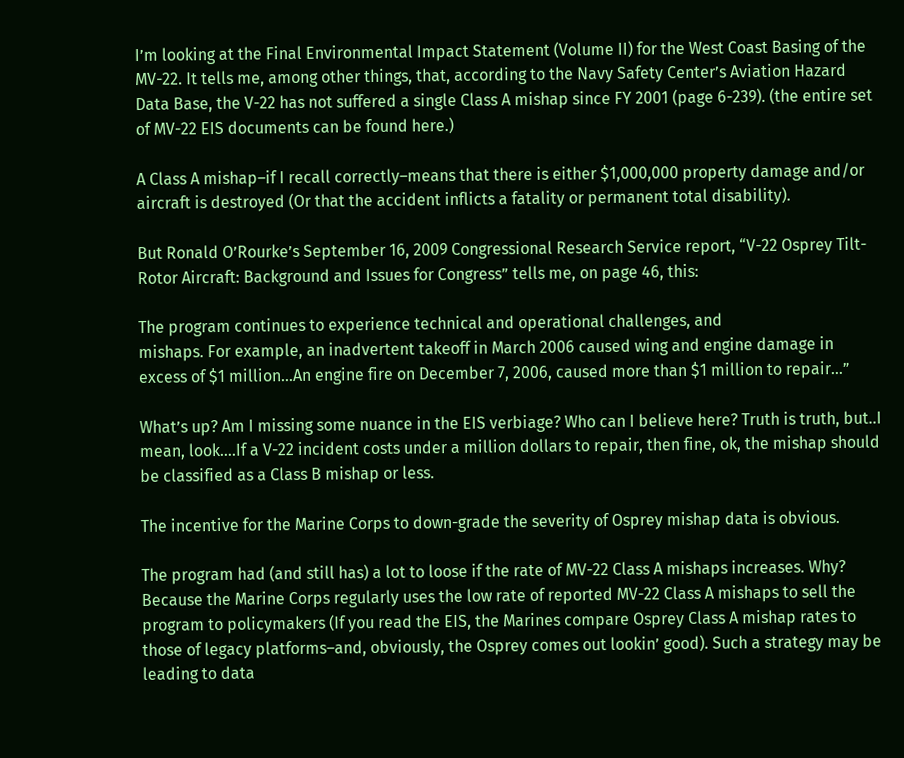I’m looking at the Final Environmental Impact Statement (Volume II) for the West Coast Basing of the MV-22. It tells me, among other things, that, according to the Navy Safety Center’s Aviation Hazard Data Base, the V-22 has not suffered a single Class A mishap since FY 2001 (page 6-239). (the entire set of MV-22 EIS documents can be found here.)

A Class A mishap–if I recall correctly–means that there is either $1,000,000 property damage and/or aircraft is destroyed (Or that the accident inflicts a fatality or permanent total disability).

But Ronald O’Rourke’s September 16, 2009 Congressional Research Service report, “V-22 Osprey Tilt-Rotor Aircraft: Background and Issues for Congress” tells me, on page 46, this:

The program continues to experience technical and operational challenges, and
mishaps. For example, an inadvertent takeoff in March 2006 caused wing and engine damage in excess of $1 million…An engine fire on December 7, 2006, caused more than $1 million to repair…”

What’s up? Am I missing some nuance in the EIS verbiage? Who can I believe here? Truth is truth, but..I mean, look….If a V-22 incident costs under a million dollars to repair, then fine, ok, the mishap should be classified as a Class B mishap or less.

The incentive for the Marine Corps to down-grade the severity of Osprey mishap data is obvious.

The program had (and still has) a lot to loose if the rate of MV-22 Class A mishaps increases. Why? Because the Marine Corps regularly uses the low rate of reported MV-22 Class A mishaps to sell the program to policymakers (If you read the EIS, the Marines compare Osprey Class A mishap rates to those of legacy platforms–and, obviously, the Osprey comes out lookin’ good). Such a strategy may be leading to data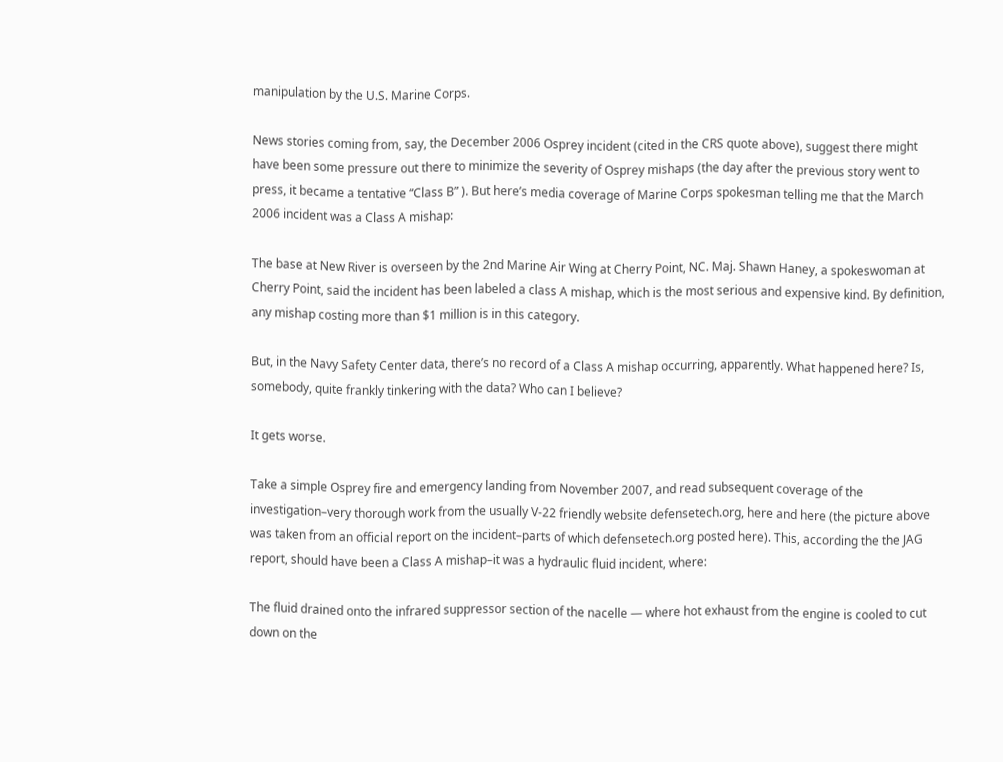manipulation by the U.S. Marine Corps.

News stories coming from, say, the December 2006 Osprey incident (cited in the CRS quote above), suggest there might have been some pressure out there to minimize the severity of Osprey mishaps (the day after the previous story went to press, it became a tentative “Class B” ). But here’s media coverage of Marine Corps spokesman telling me that the March 2006 incident was a Class A mishap:

The base at New River is overseen by the 2nd Marine Air Wing at Cherry Point, NC. Maj. Shawn Haney, a spokeswoman at Cherry Point, said the incident has been labeled a class A mishap, which is the most serious and expensive kind. By definition, any mishap costing more than $1 million is in this category.

But, in the Navy Safety Center data, there’s no record of a Class A mishap occurring, apparently. What happened here? Is, somebody, quite frankly tinkering with the data? Who can I believe?

It gets worse.

Take a simple Osprey fire and emergency landing from November 2007, and read subsequent coverage of the investigation–very thorough work from the usually V-22 friendly website defensetech.org, here and here (the picture above was taken from an official report on the incident–parts of which defensetech.org posted here). This, according the the JAG report, should have been a Class A mishap–it was a hydraulic fluid incident, where:

The fluid drained onto the infrared suppressor section of the nacelle — where hot exhaust from the engine is cooled to cut down on the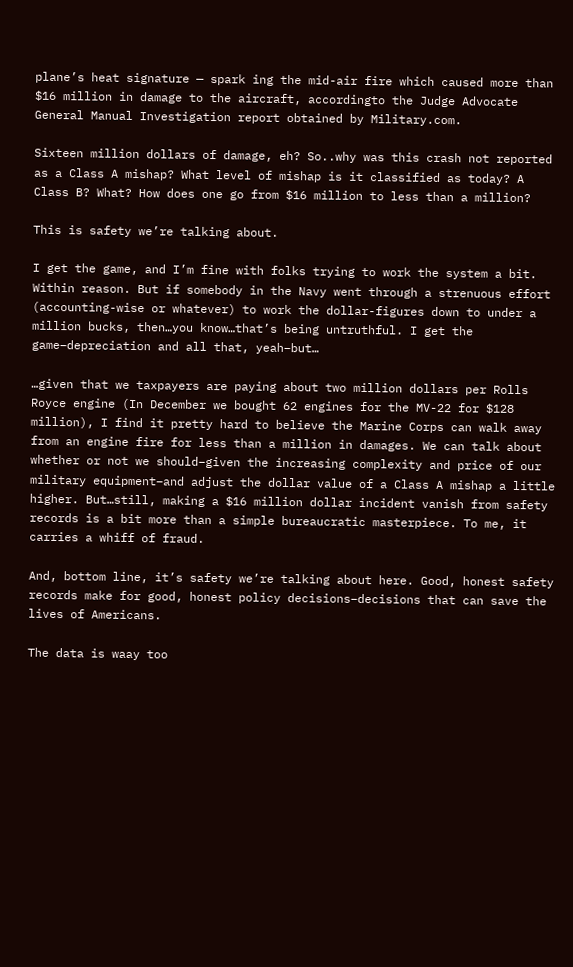plane’s heat signature — spark ing the mid-air fire which caused more than $16 million in damage to the aircraft, accordingto the Judge Advocate General Manual Investigation report obtained by Military.com.

Sixteen million dollars of damage, eh? So..why was this crash not reported as a Class A mishap? What level of mishap is it classified as today? A Class B? What? How does one go from $16 million to less than a million?

This is safety we’re talking about.

I get the game, and I’m fine with folks trying to work the system a bit. Within reason. But if somebody in the Navy went through a strenuous effort (accounting-wise or whatever) to work the dollar-figures down to under a million bucks, then…you know…that’s being untruthful. I get the game–depreciation and all that, yeah–but…

…given that we taxpayers are paying about two million dollars per Rolls Royce engine (In December we bought 62 engines for the MV-22 for $128 million), I find it pretty hard to believe the Marine Corps can walk away from an engine fire for less than a million in damages. We can talk about whether or not we should–given the increasing complexity and price of our military equipment–and adjust the dollar value of a Class A mishap a little higher. But…still, making a $16 million dollar incident vanish from safety records is a bit more than a simple bureaucratic masterpiece. To me, it carries a whiff of fraud.

And, bottom line, it’s safety we’re talking about here. Good, honest safety records make for good, honest policy decisions–decisions that can save the lives of Americans.

The data is waay too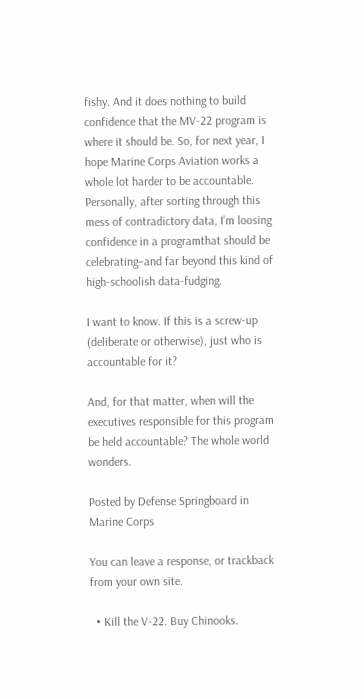fishy. And it does nothing to build confidence that the MV-22 program is where it should be. So, for next year, I hope Marine Corps Aviation works a whole lot harder to be accountable. Personally, after sorting through this mess of contradictory data, I’m loosing confidence in a programthat should be celebrating–and far beyond this kind of high-schoolish data-fudging.

I want to know. If this is a screw-up (deliberate or otherwise), just who is accountable for it?

And, for that matter, when will the executives responsible for this program be held accountable? The whole world wonders.

Posted by Defense Springboard in Marine Corps

You can leave a response, or trackback from your own site.

  • Kill the V-22. Buy Chinooks.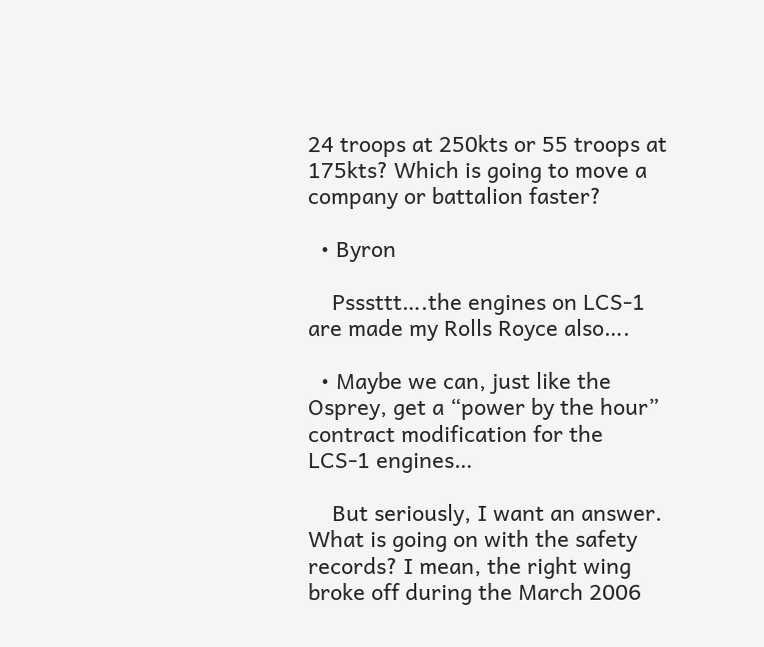24 troops at 250kts or 55 troops at 175kts? Which is going to move a company or battalion faster?

  • Byron

    Psssttt….the engines on LCS-1 are made my Rolls Royce also….

  • Maybe we can, just like the Osprey, get a “power by the hour” contract modification for the LCS-1 engines…

    But seriously, I want an answer. What is going on with the safety records? I mean, the right wing broke off during the March 2006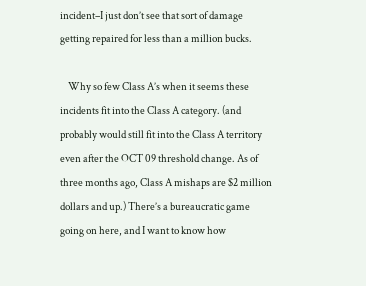incident–I just don’t see that sort of damage getting repaired for less than a million bucks.

    Why so few Class A’s when it seems these incidents fit into the Class A category. (and probably would still fit into the Class A territory even after the OCT 09 threshold change. As of three months ago, Class A mishaps are $2 million dollars and up.) There’s a bureaucratic game going on here, and I want to know how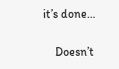it’s done…

    Doesn’t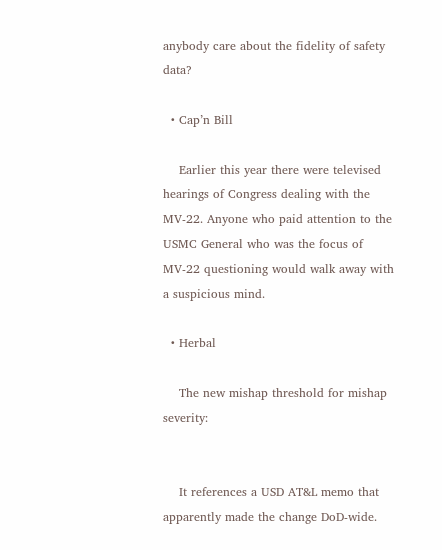anybody care about the fidelity of safety data?

  • Cap’n Bill

    Earlier this year there were televised hearings of Congress dealing with the MV-22. Anyone who paid attention to the USMC General who was the focus of MV-22 questioning would walk away with a suspicious mind.

  • Herbal

    The new mishap threshold for mishap severity:


    It references a USD AT&L memo that apparently made the change DoD-wide.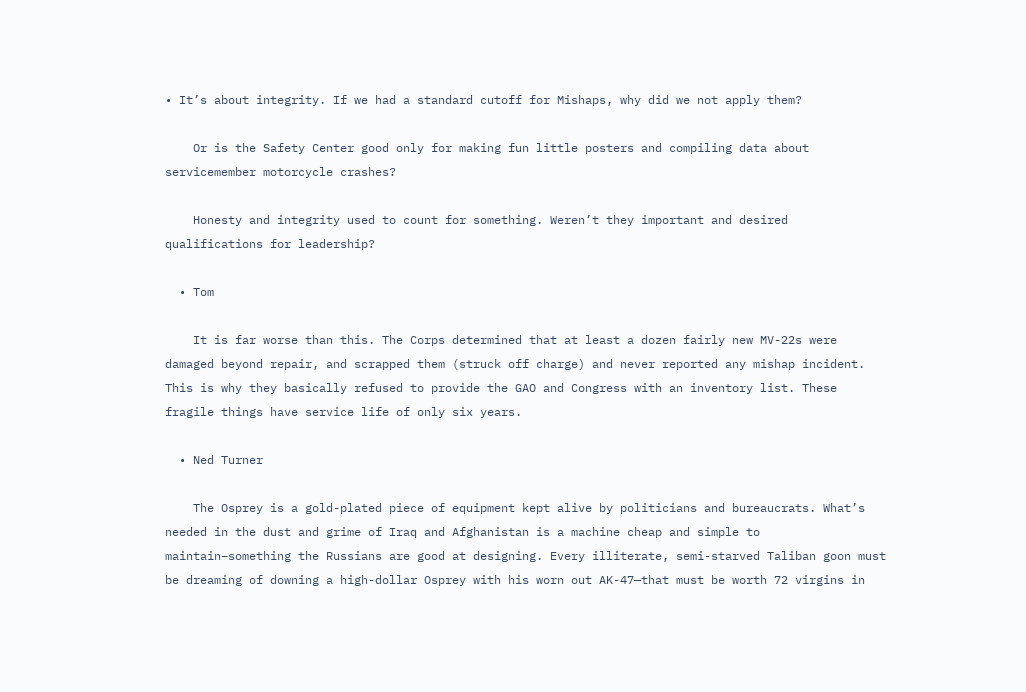• It’s about integrity. If we had a standard cutoff for Mishaps, why did we not apply them?

    Or is the Safety Center good only for making fun little posters and compiling data about servicemember motorcycle crashes?

    Honesty and integrity used to count for something. Weren’t they important and desired qualifications for leadership?

  • Tom

    It is far worse than this. The Corps determined that at least a dozen fairly new MV-22s were damaged beyond repair, and scrapped them (struck off charge) and never reported any mishap incident. This is why they basically refused to provide the GAO and Congress with an inventory list. These fragile things have service life of only six years.

  • Ned Turner

    The Osprey is a gold-plated piece of equipment kept alive by politicians and bureaucrats. What’s needed in the dust and grime of Iraq and Afghanistan is a machine cheap and simple to maintain–something the Russians are good at designing. Every illiterate, semi-starved Taliban goon must be dreaming of downing a high-dollar Osprey with his worn out AK-47—that must be worth 72 virgins in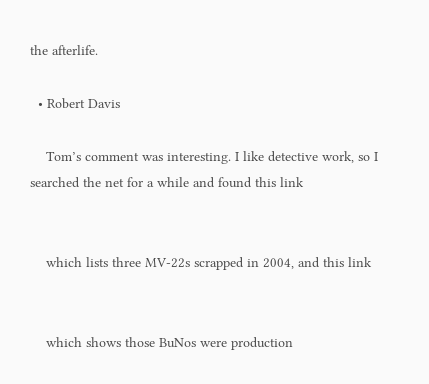the afterlife.

  • Robert Davis

    Tom’s comment was interesting. I like detective work, so I searched the net for a while and found this link


    which lists three MV-22s scrapped in 2004, and this link


    which shows those BuNos were production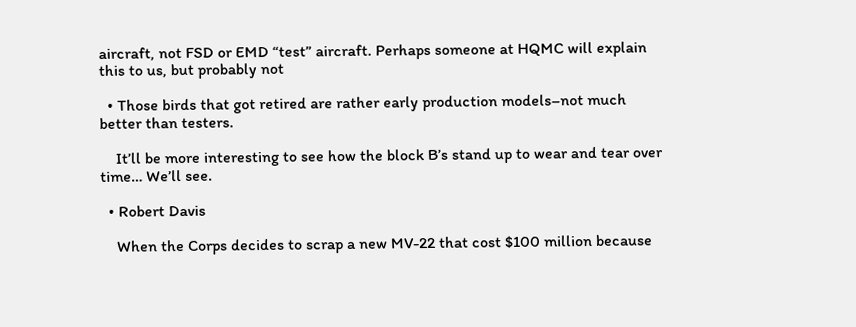aircraft, not FSD or EMD “test” aircraft. Perhaps someone at HQMC will explain this to us, but probably not

  • Those birds that got retired are rather early production models–not much better than testers.

    It’ll be more interesting to see how the block B’s stand up to wear and tear over time… We’ll see.

  • Robert Davis

    When the Corps decides to scrap a new MV-22 that cost $100 million because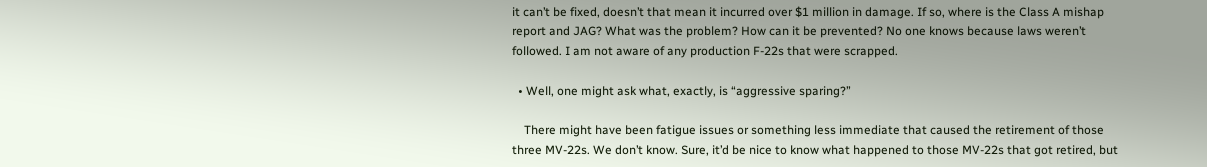it can’t be fixed, doesn’t that mean it incurred over $1 million in damage. If so, where is the Class A mishap report and JAG? What was the problem? How can it be prevented? No one knows because laws weren’t followed. I am not aware of any production F-22s that were scrapped.

  • Well, one might ask what, exactly, is “aggressive sparing?”

    There might have been fatigue issues or something less immediate that caused the retirement of those three MV-22s. We don’t know. Sure, it’d be nice to know what happened to those MV-22s that got retired, but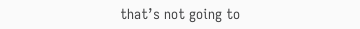that’s not going to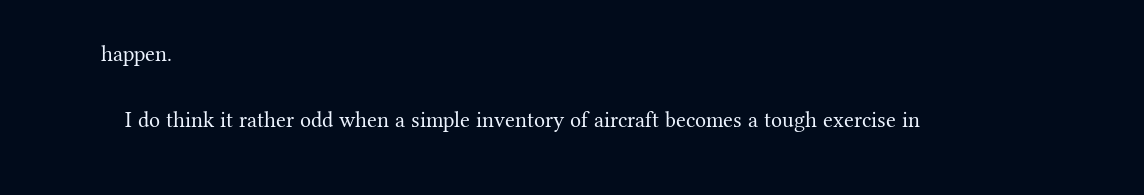happen.

    I do think it rather odd when a simple inventory of aircraft becomes a tough exercise in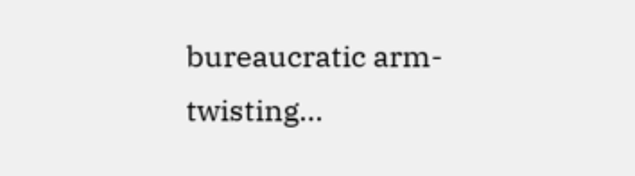bureaucratic arm-twisting…